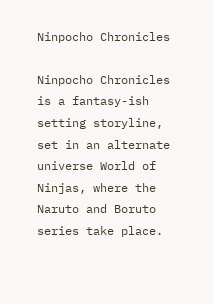Ninpocho Chronicles

Ninpocho Chronicles is a fantasy-ish setting storyline, set in an alternate universe World of Ninjas, where the Naruto and Boruto series take place.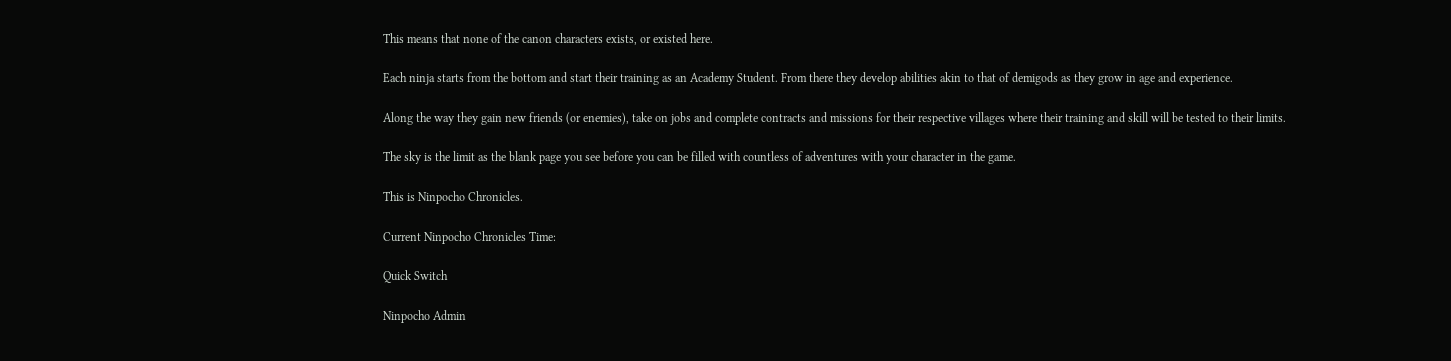This means that none of the canon characters exists, or existed here.

Each ninja starts from the bottom and start their training as an Academy Student. From there they develop abilities akin to that of demigods as they grow in age and experience.

Along the way they gain new friends (or enemies), take on jobs and complete contracts and missions for their respective villages where their training and skill will be tested to their limits.

The sky is the limit as the blank page you see before you can be filled with countless of adventures with your character in the game.

This is Ninpocho Chronicles.

Current Ninpocho Chronicles Time:

Quick Switch

Ninpocho Admin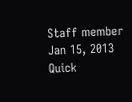Staff member
Jan 15, 2013
Quick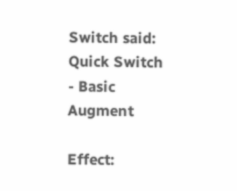Switch said:
Quick Switch - Basic Augment

Effect: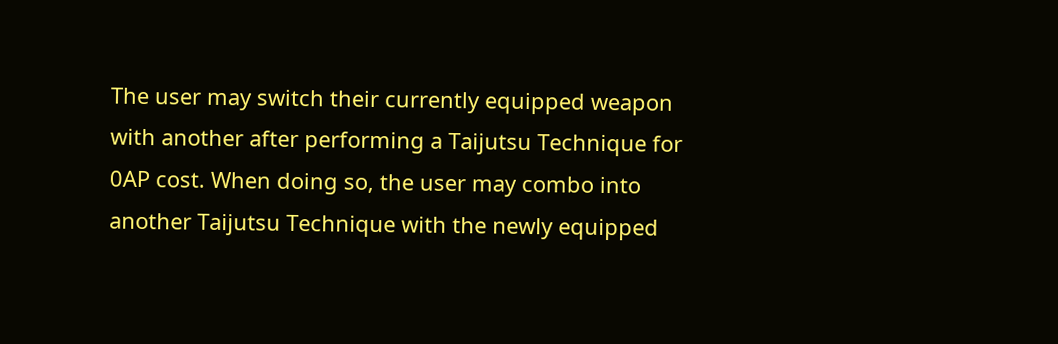The user may switch their currently equipped weapon with another after performing a Taijutsu Technique for 0AP cost. When doing so, the user may combo into another Taijutsu Technique with the newly equipped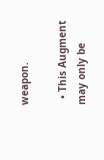weapon.

  • This Augment may only be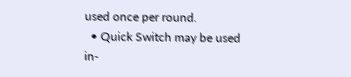used once per round.
  • Quick Switch may be used in-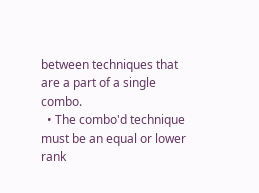between techniques that are a part of a single combo.
  • The combo'd technique must be an equal or lower rank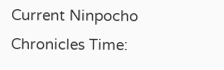Current Ninpocho Chronicles Time: